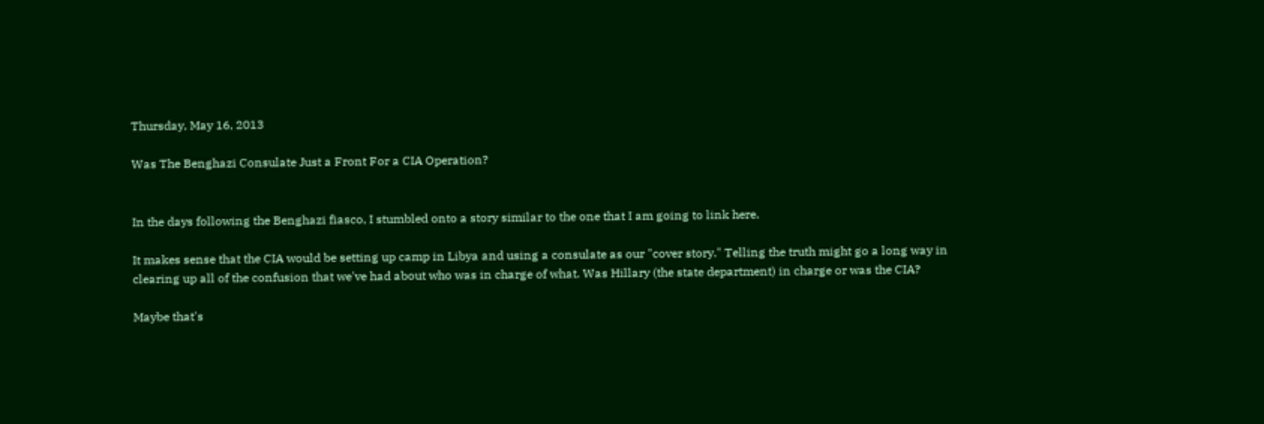Thursday, May 16, 2013

Was The Benghazi Consulate Just a Front For a CIA Operation?


In the days following the Benghazi fiasco, I stumbled onto a story similar to the one that I am going to link here.

It makes sense that the CIA would be setting up camp in Libya and using a consulate as our "cover story." Telling the truth might go a long way in clearing up all of the confusion that we've had about who was in charge of what. Was Hillary (the state department) in charge or was the CIA?

Maybe that's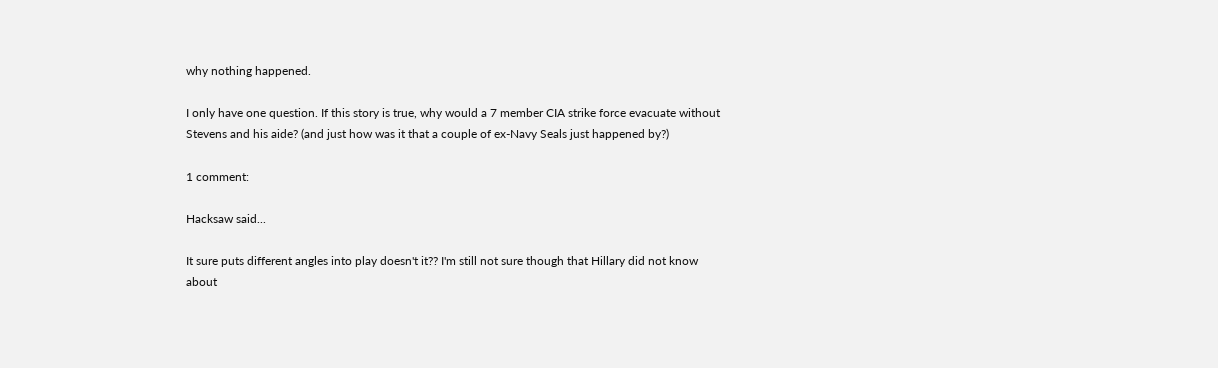why nothing happened.

I only have one question. If this story is true, why would a 7 member CIA strike force evacuate without Stevens and his aide? (and just how was it that a couple of ex-Navy Seals just happened by?)

1 comment:

Hacksaw said...

It sure puts different angles into play doesn't it?? I'm still not sure though that Hillary did not know about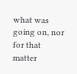what was going on, nor for that matter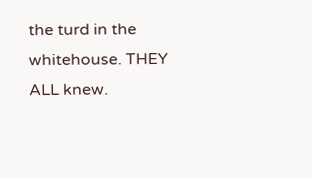the turd in the whitehouse. THEY ALL knew.